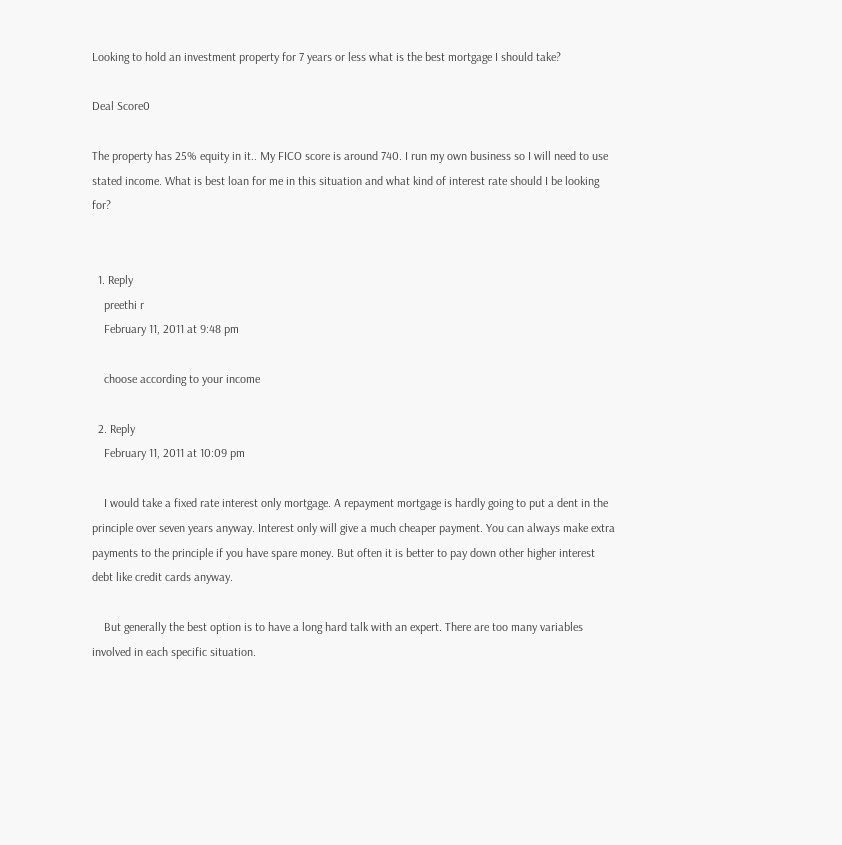Looking to hold an investment property for 7 years or less what is the best mortgage I should take?

Deal Score0

The property has 25% equity in it.. My FICO score is around 740. I run my own business so I will need to use stated income. What is best loan for me in this situation and what kind of interest rate should I be looking for?


  1. Reply
    preethi r
    February 11, 2011 at 9:48 pm

    choose according to your income

  2. Reply
    February 11, 2011 at 10:09 pm

    I would take a fixed rate interest only mortgage. A repayment mortgage is hardly going to put a dent in the principle over seven years anyway. Interest only will give a much cheaper payment. You can always make extra payments to the principle if you have spare money. But often it is better to pay down other higher interest debt like credit cards anyway.

    But generally the best option is to have a long hard talk with an expert. There are too many variables involved in each specific situation.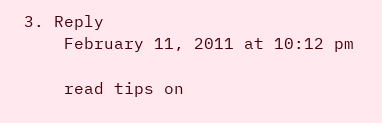3. Reply
    February 11, 2011 at 10:12 pm

    read tips on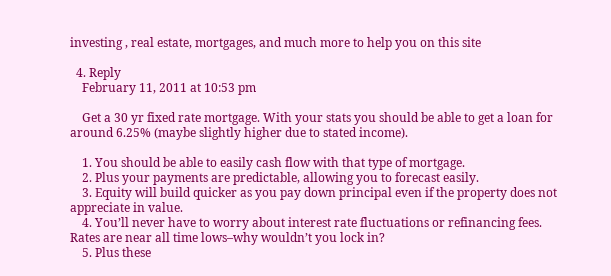investing , real estate, mortgages, and much more to help you on this site

  4. Reply
    February 11, 2011 at 10:53 pm

    Get a 30 yr fixed rate mortgage. With your stats you should be able to get a loan for around 6.25% (maybe slightly higher due to stated income).

    1. You should be able to easily cash flow with that type of mortgage.
    2. Plus your payments are predictable, allowing you to forecast easily.
    3. Equity will build quicker as you pay down principal even if the property does not appreciate in value.
    4. You’ll never have to worry about interest rate fluctuations or refinancing fees. Rates are near all time lows–why wouldn’t you lock in?
    5. Plus these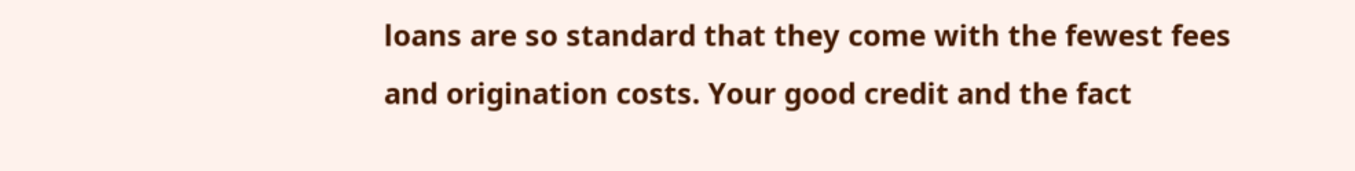loans are so standard that they come with the fewest fees and origination costs. Your good credit and the fact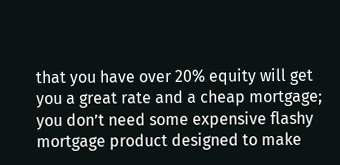that you have over 20% equity will get you a great rate and a cheap mortgage; you don’t need some expensive flashy mortgage product designed to make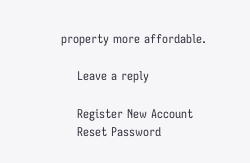property more affordable.

    Leave a reply

    Register New Account
    Reset Password